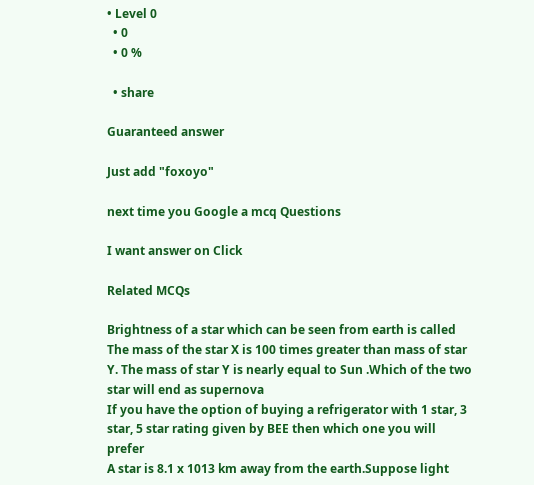• Level 0
  • 0
  • 0 %

  • share

Guaranteed answer

Just add "foxoyo"

next time you Google a mcq Questions

I want answer on Click

Related MCQs

Brightness of a star which can be seen from earth is called
The mass of the star X is 100 times greater than mass of star Y. The mass of star Y is nearly equal to Sun .Which of the two star will end as supernova
If you have the option of buying a refrigerator with 1 star, 3 star, 5 star rating given by BEE then which one you will prefer
A star is 8.1 x 1013 km away from the earth.Suppose light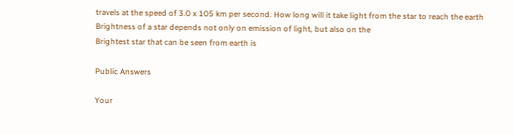travels at the speed of 3.0 x 105 km per second. How long will it take light from the star to reach the earth
Brightness of a star depends not only on emission of light, but also on the
Brightest star that can be seen from earth is

Public Answers

Your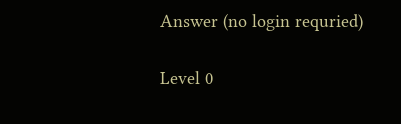Answer (no login requried)

Level 0